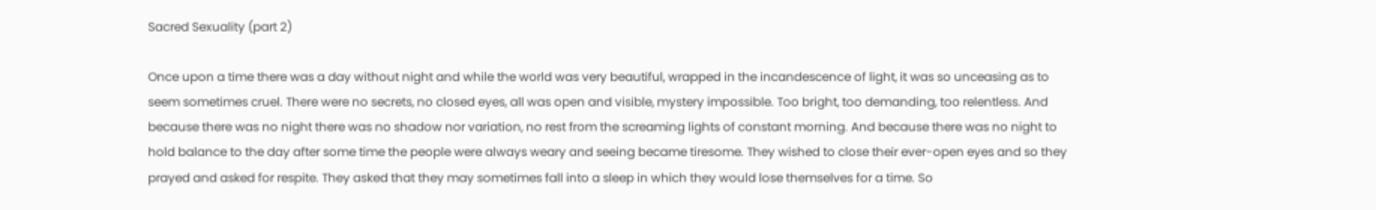Sacred Sexuality (part 2)

Once upon a time there was a day without night and while the world was very beautiful, wrapped in the incandescence of light, it was so unceasing as to seem sometimes cruel. There were no secrets, no closed eyes, all was open and visible, mystery impossible. Too bright, too demanding, too relentless. And because there was no night there was no shadow nor variation, no rest from the screaming lights of constant morning. And because there was no night to hold balance to the day after some time the people were always weary and seeing became tiresome. They wished to close their ever-open eyes and so they prayed and asked for respite. They asked that they may sometimes fall into a sleep in which they would lose themselves for a time. So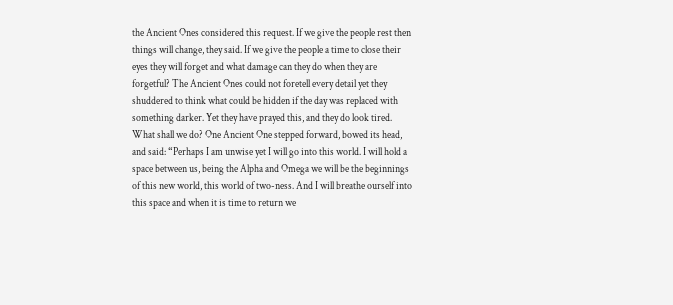the Ancient Ones considered this request. If we give the people rest then things will change, they said. If we give the people a time to close their eyes they will forget and what damage can they do when they are forgetful? The Ancient Ones could not foretell every detail yet they shuddered to think what could be hidden if the day was replaced with something darker. Yet they have prayed this, and they do look tired. What shall we do? One Ancient One stepped forward, bowed its head, and said: “Perhaps I am unwise yet I will go into this world. I will hold a space between us, being the Alpha and Omega we will be the beginnings of this new world, this world of two-ness. And I will breathe ourself into this space and when it is time to return we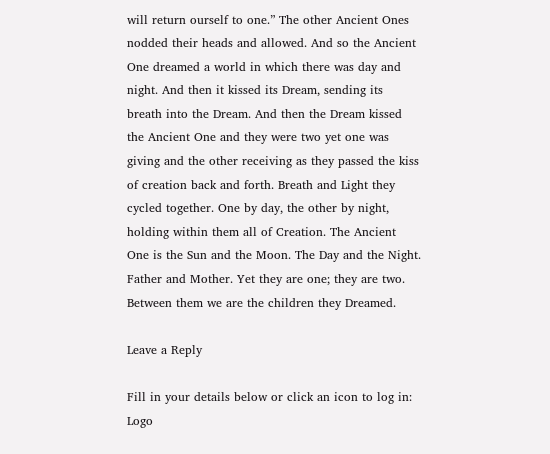will return ourself to one.” The other Ancient Ones nodded their heads and allowed. And so the Ancient One dreamed a world in which there was day and night. And then it kissed its Dream, sending its breath into the Dream. And then the Dream kissed the Ancient One and they were two yet one was giving and the other receiving as they passed the kiss of creation back and forth. Breath and Light they cycled together. One by day, the other by night, holding within them all of Creation. The Ancient One is the Sun and the Moon. The Day and the Night. Father and Mother. Yet they are one; they are two. Between them we are the children they Dreamed.

Leave a Reply

Fill in your details below or click an icon to log in: Logo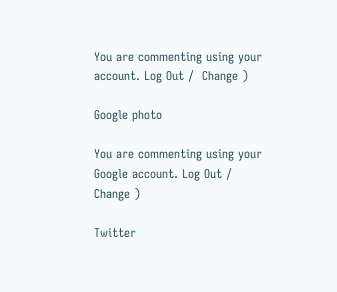You are commenting using your account. Log Out /  Change )

Google photo

You are commenting using your Google account. Log Out /  Change )

Twitter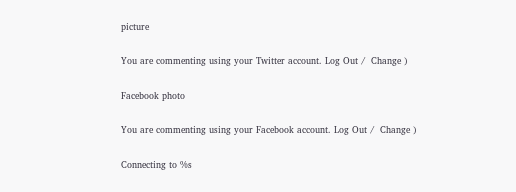picture

You are commenting using your Twitter account. Log Out /  Change )

Facebook photo

You are commenting using your Facebook account. Log Out /  Change )

Connecting to %s